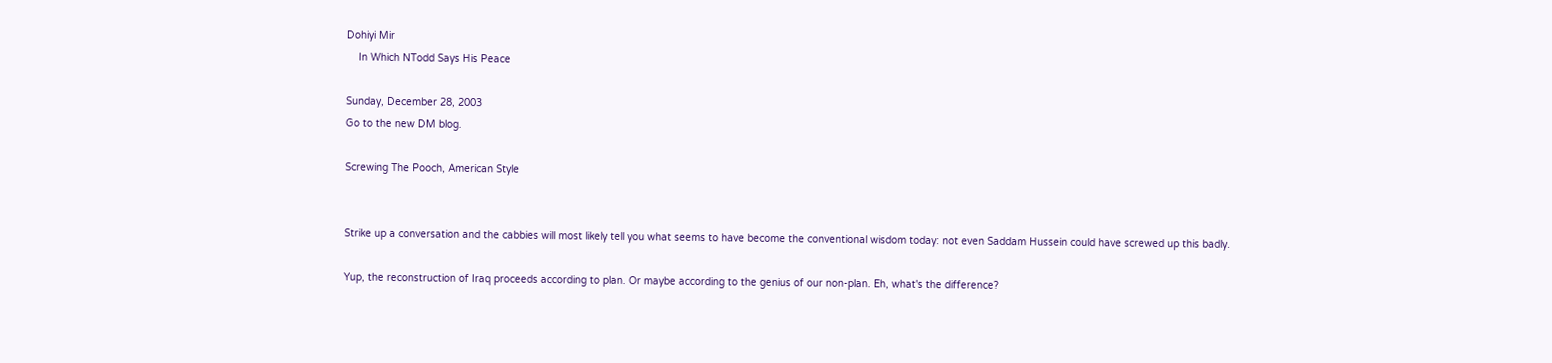Dohiyi Mir
    In Which NTodd Says His Peace

Sunday, December 28, 2003
Go to the new DM blog.

Screwing The Pooch, American Style


Strike up a conversation and the cabbies will most likely tell you what seems to have become the conventional wisdom today: not even Saddam Hussein could have screwed up this badly.

Yup, the reconstruction of Iraq proceeds according to plan. Or maybe according to the genius of our non-plan. Eh, what's the difference?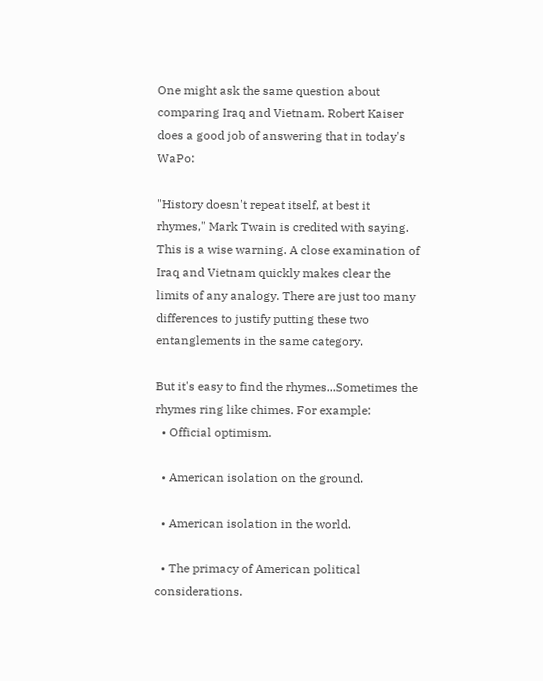One might ask the same question about comparing Iraq and Vietnam. Robert Kaiser does a good job of answering that in today's WaPo:

"History doesn't repeat itself, at best it rhymes," Mark Twain is credited with saying. This is a wise warning. A close examination of Iraq and Vietnam quickly makes clear the limits of any analogy. There are just too many differences to justify putting these two entanglements in the same category.

But it's easy to find the rhymes...Sometimes the rhymes ring like chimes. For example:
  • Official optimism.

  • American isolation on the ground.

  • American isolation in the world.

  • The primacy of American political considerations.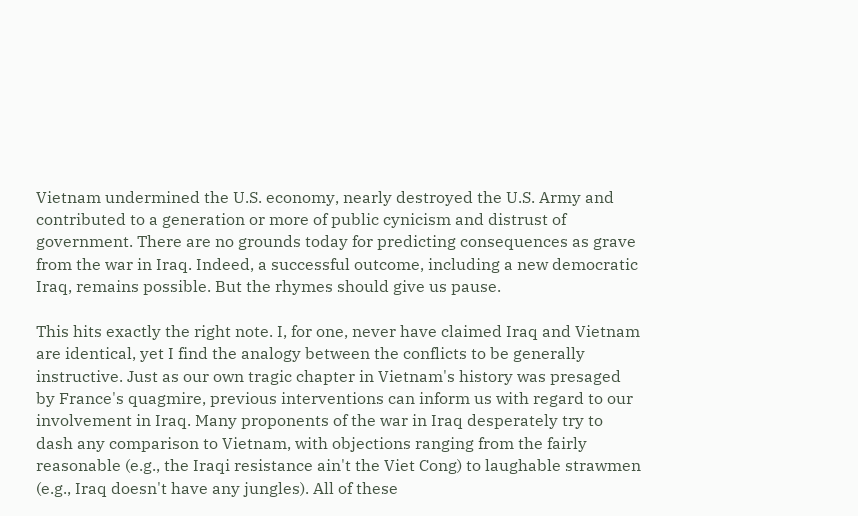Vietnam undermined the U.S. economy, nearly destroyed the U.S. Army and contributed to a generation or more of public cynicism and distrust of government. There are no grounds today for predicting consequences as grave from the war in Iraq. Indeed, a successful outcome, including a new democratic Iraq, remains possible. But the rhymes should give us pause.

This hits exactly the right note. I, for one, never have claimed Iraq and Vietnam are identical, yet I find the analogy between the conflicts to be generally instructive. Just as our own tragic chapter in Vietnam's history was presaged by France's quagmire, previous interventions can inform us with regard to our involvement in Iraq. Many proponents of the war in Iraq desperately try to dash any comparison to Vietnam, with objections ranging from the fairly reasonable (e.g., the Iraqi resistance ain't the Viet Cong) to laughable strawmen (e.g., Iraq doesn't have any jungles). All of these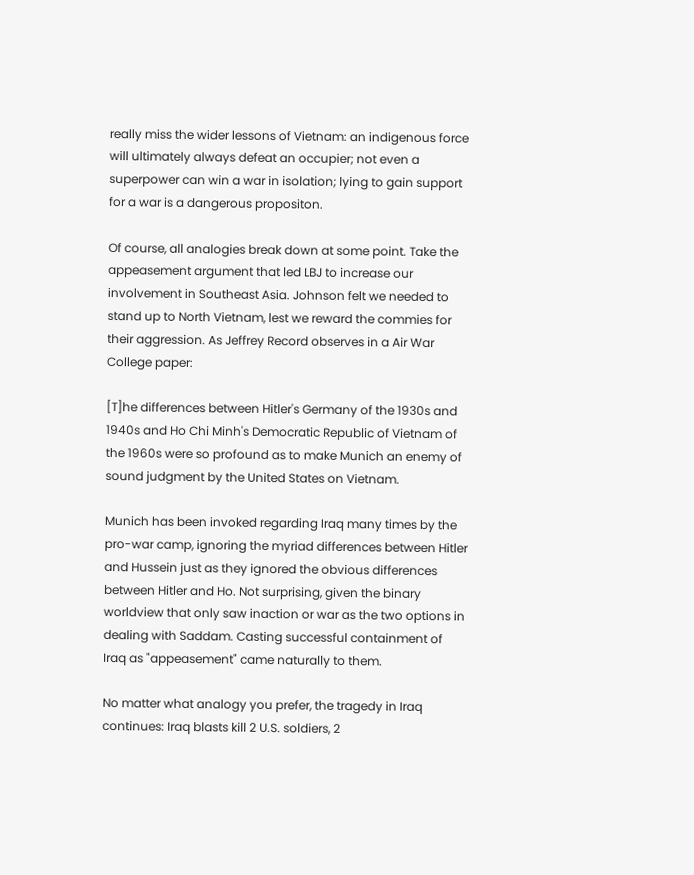really miss the wider lessons of Vietnam: an indigenous force will ultimately always defeat an occupier; not even a superpower can win a war in isolation; lying to gain support for a war is a dangerous propositon.

Of course, all analogies break down at some point. Take the appeasement argument that led LBJ to increase our involvement in Southeast Asia. Johnson felt we needed to stand up to North Vietnam, lest we reward the commies for their aggression. As Jeffrey Record observes in a Air War College paper:

[T]he differences between Hitler's Germany of the 1930s and 1940s and Ho Chi Minh's Democratic Republic of Vietnam of the 1960s were so profound as to make Munich an enemy of sound judgment by the United States on Vietnam.

Munich has been invoked regarding Iraq many times by the pro-war camp, ignoring the myriad differences between Hitler and Hussein just as they ignored the obvious differences between Hitler and Ho. Not surprising, given the binary worldview that only saw inaction or war as the two options in dealing with Saddam. Casting successful containment of Iraq as "appeasement" came naturally to them.

No matter what analogy you prefer, the tragedy in Iraq continues: Iraq blasts kill 2 U.S. soldiers, 2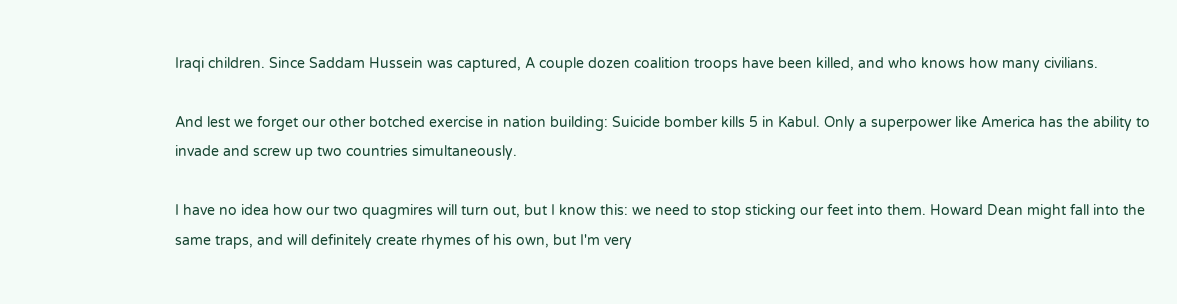Iraqi children. Since Saddam Hussein was captured, A couple dozen coalition troops have been killed, and who knows how many civilians.

And lest we forget our other botched exercise in nation building: Suicide bomber kills 5 in Kabul. Only a superpower like America has the ability to invade and screw up two countries simultaneously.

I have no idea how our two quagmires will turn out, but I know this: we need to stop sticking our feet into them. Howard Dean might fall into the same traps, and will definitely create rhymes of his own, but I'm very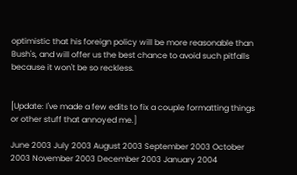optimistic that his foreign policy will be more reasonable than Bush's, and will offer us the best chance to avoid such pitfalls because it won't be so reckless.


[Update: I've made a few edits to fix a couple formatting things or other stuff that annoyed me.]

June 2003 July 2003 August 2003 September 2003 October 2003 November 2003 December 2003 January 2004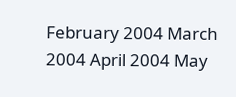February 2004 March 2004 April 2004 May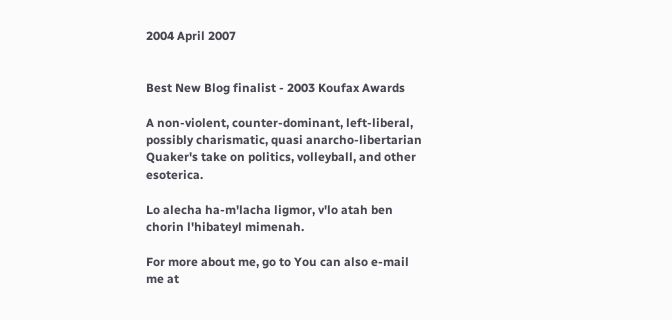2004 April 2007


Best New Blog finalist - 2003 Koufax Awards

A non-violent, counter-dominant, left-liberal, possibly charismatic, quasi anarcho-libertarian Quaker's take on politics, volleyball, and other esoterica.

Lo alecha ha-m'lacha ligmor, v'lo atah ben chorin l'hibateyl mimenah.

For more about me, go to You can also e-mail me at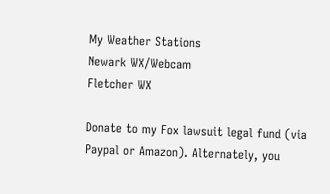My Weather Stations
Newark WX/Webcam
Fletcher WX

Donate to my Fox lawsuit legal fund (via Paypal or Amazon). Alternately, you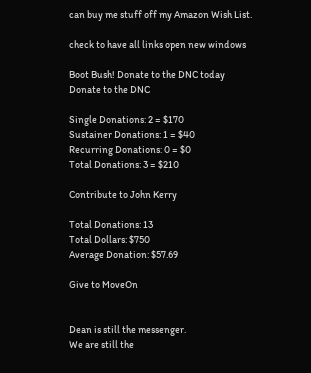can buy me stuff off my Amazon Wish List.

check to have all links open new windows

Boot Bush! Donate to the DNC today
Donate to the DNC

Single Donations: 2 = $170
Sustainer Donations: 1 = $40
Recurring Donations: 0 = $0
Total Donations: 3 = $210

Contribute to John Kerry

Total Donations: 13
Total Dollars: $750
Average Donation: $57.69

Give to MoveOn


Dean is still the messenger.
We are still the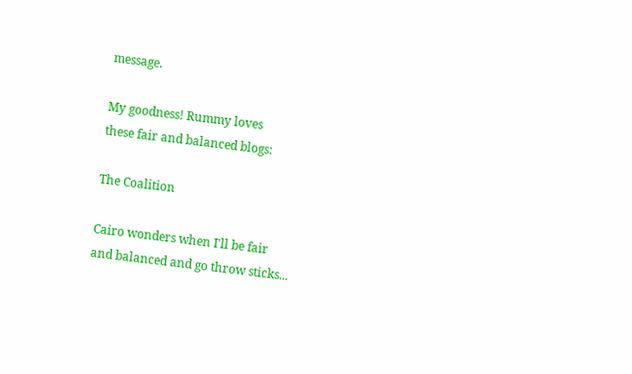message.

My goodness! Rummy loves
these fair and balanced blogs:

The Coalition

Cairo wonders when I'll be fair
and balanced and go throw sticks...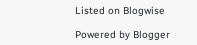Listed on Blogwise

Powered by Blogger